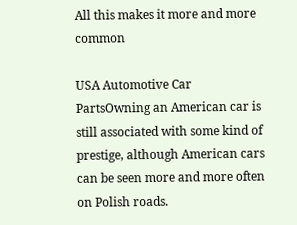All this makes it more and more common

USA Automotive Car PartsOwning an American car is still associated with some kind of prestige, although American cars can be seen more and more often on Polish roads.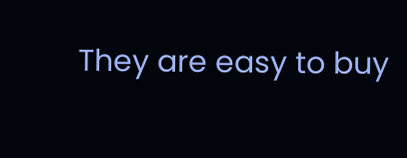They are easy to buy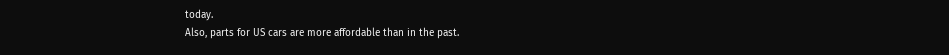today.
Also, parts for US cars are more affordable than in the past.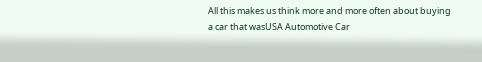All this makes us think more and more often about buying a car that wasUSA Automotive Car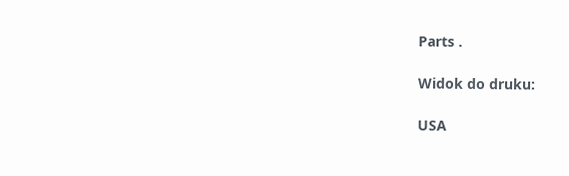Parts .

Widok do druku:

USA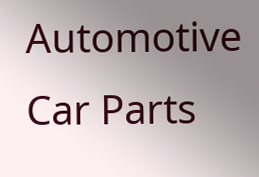Automotive Car Parts